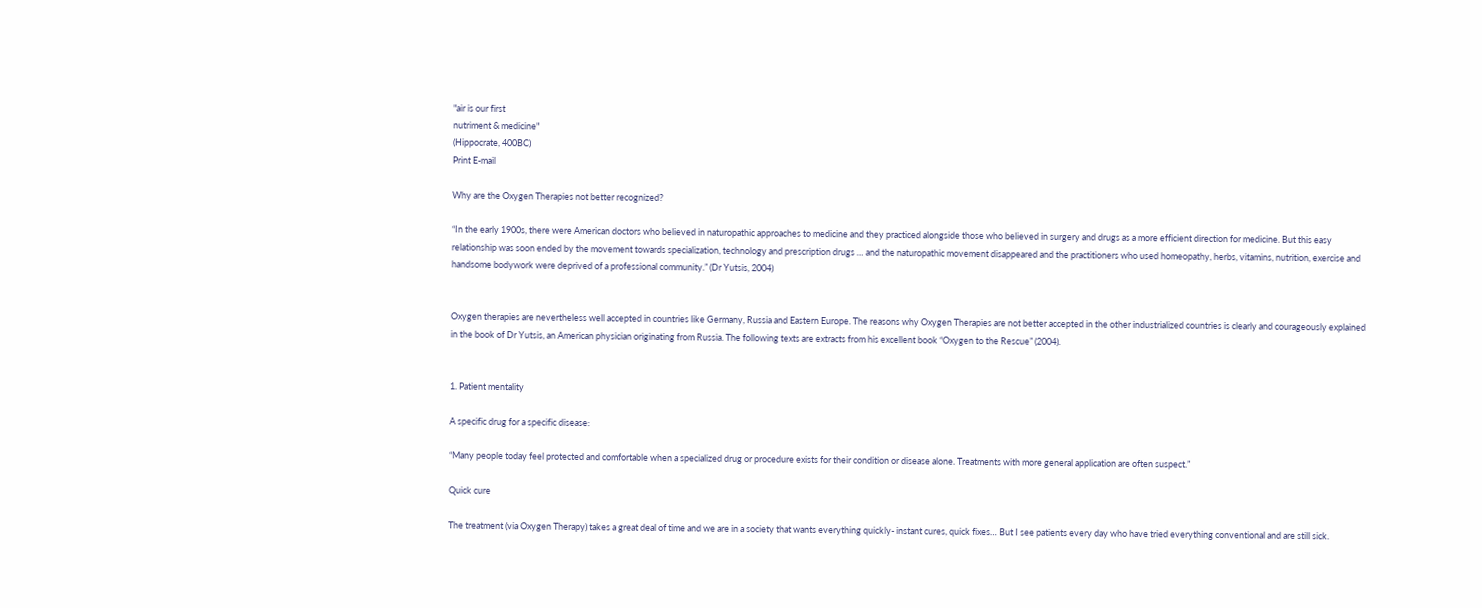"air is our first
nutriment & medicine"
(Hippocrate, 400BC)
Print E-mail

Why are the Oxygen Therapies not better recognized?

“In the early 1900s, there were American doctors who believed in naturopathic approaches to medicine and they practiced alongside those who believed in surgery and drugs as a more efficient direction for medicine. But this easy relationship was soon ended by the movement towards specialization, technology and prescription drugs … and the naturopathic movement disappeared and the practitioners who used homeopathy, herbs, vitamins, nutrition, exercise and handsome bodywork were deprived of a professional community.” (Dr Yutsis, 2004)


Oxygen therapies are nevertheless well accepted in countries like Germany, Russia and Eastern Europe. The reasons why Oxygen Therapies are not better accepted in the other industrialized countries is clearly and courageously explained in the book of Dr Yutsis, an American physician originating from Russia. The following texts are extracts from his excellent book “Oxygen to the Rescue” (2004).


1. Patient mentality

A specific drug for a specific disease:

“Many people today feel protected and comfortable when a specialized drug or procedure exists for their condition or disease alone. Treatments with more general application are often suspect.”

Quick cure

The treatment (via Oxygen Therapy) takes a great deal of time and we are in a society that wants everything quickly- instant cures, quick fixes… But I see patients every day who have tried everything conventional and are still sick.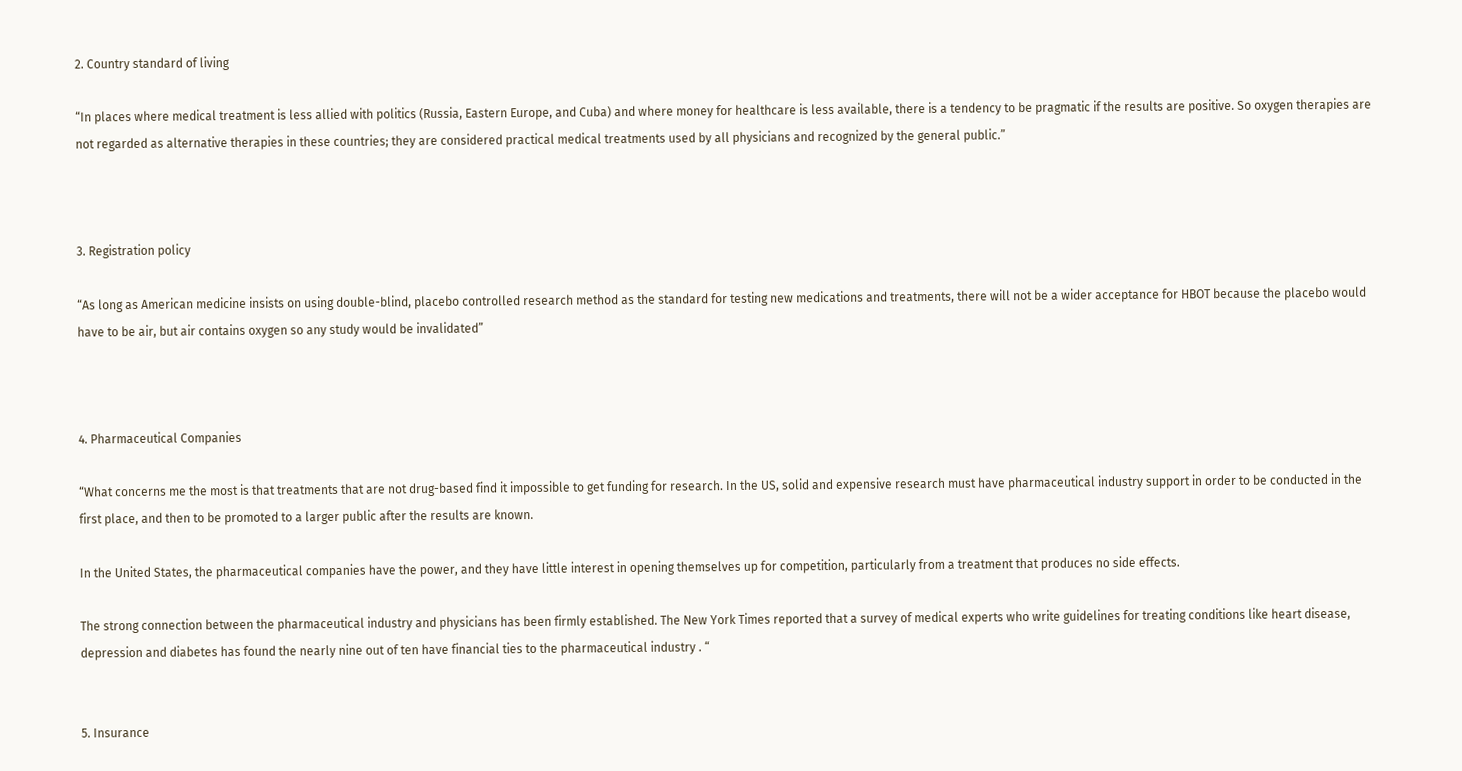2. Country standard of living

“In places where medical treatment is less allied with politics (Russia, Eastern Europe, and Cuba) and where money for healthcare is less available, there is a tendency to be pragmatic if the results are positive. So oxygen therapies are not regarded as alternative therapies in these countries; they are considered practical medical treatments used by all physicians and recognized by the general public.”



3. Registration policy

“As long as American medicine insists on using double-blind, placebo controlled research method as the standard for testing new medications and treatments, there will not be a wider acceptance for HBOT because the placebo would have to be air, but air contains oxygen so any study would be invalidated”



4. Pharmaceutical Companies

“What concerns me the most is that treatments that are not drug-based find it impossible to get funding for research. In the US, solid and expensive research must have pharmaceutical industry support in order to be conducted in the first place, and then to be promoted to a larger public after the results are known.

In the United States, the pharmaceutical companies have the power, and they have little interest in opening themselves up for competition, particularly from a treatment that produces no side effects.

The strong connection between the pharmaceutical industry and physicians has been firmly established. The New York Times reported that a survey of medical experts who write guidelines for treating conditions like heart disease, depression and diabetes has found the nearly nine out of ten have financial ties to the pharmaceutical industry . “


5. Insurance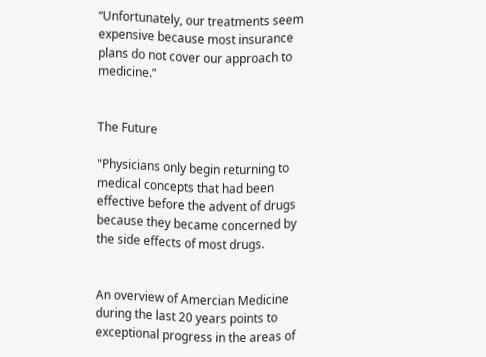“Unfortunately, our treatments seem expensive because most insurance plans do not cover our approach to medicine.”


The Future

"Physicians only begin returning to medical concepts that had been effective before the advent of drugs because they became concerned by the side effects of most drugs.


An overview of Amercian Medicine during the last 20 years points to exceptional progress in the areas of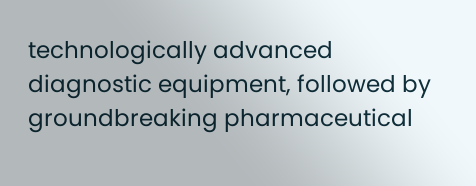technologically advanced diagnostic equipment, followed by groundbreaking pharmaceutical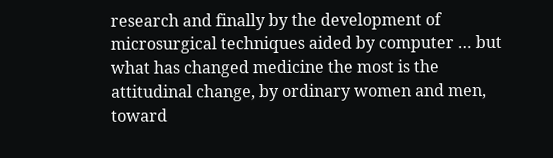research and finally by the development of microsurgical techniques aided by computer … but what has changed medicine the most is the attitudinal change, by ordinary women and men, toward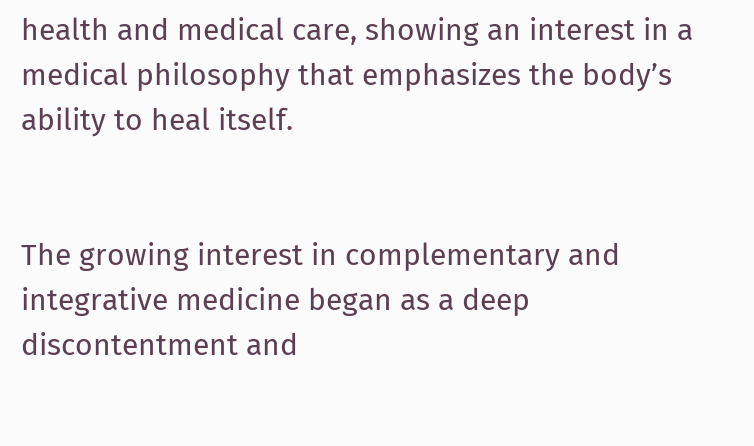health and medical care, showing an interest in a medical philosophy that emphasizes the body’s ability to heal itself.


The growing interest in complementary and integrative medicine began as a deep discontentment and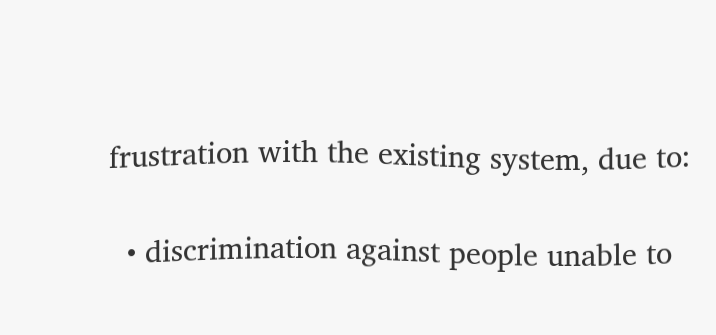frustration with the existing system, due to:

  • discrimination against people unable to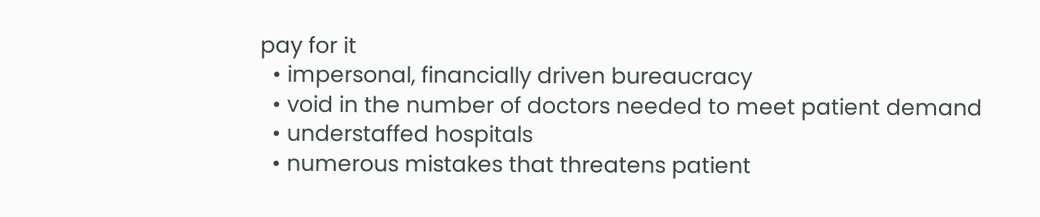pay for it
  • impersonal, financially driven bureaucracy
  • void in the number of doctors needed to meet patient demand
  • understaffed hospitals
  • numerous mistakes that threatens patient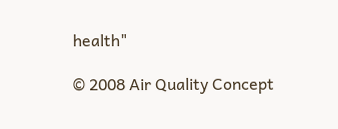health"

© 2008 Air Quality Concept